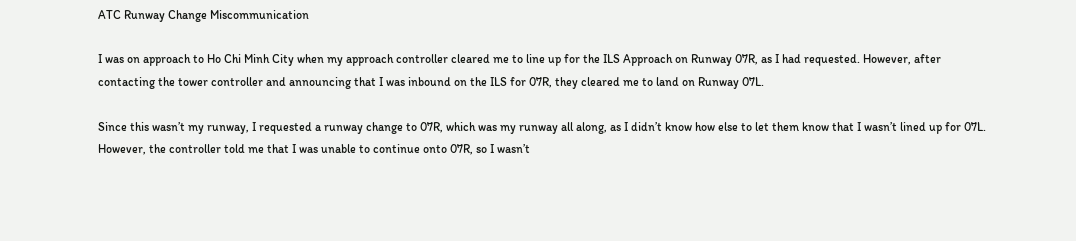ATC Runway Change Miscommunication

I was on approach to Ho Chi Minh City when my approach controller cleared me to line up for the ILS Approach on Runway 07R, as I had requested. However, after contacting the tower controller and announcing that I was inbound on the ILS for 07R, they cleared me to land on Runway 07L.

Since this wasn’t my runway, I requested a runway change to 07R, which was my runway all along, as I didn’t know how else to let them know that I wasn’t lined up for 07L. However, the controller told me that I was unable to continue onto 07R, so I wasn’t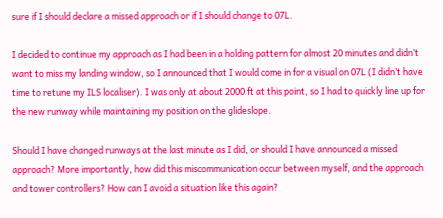sure if I should declare a missed approach or if I should change to 07L.

I decided to continue my approach as I had been in a holding pattern for almost 20 minutes and didn’t want to miss my landing window, so I announced that I would come in for a visual on 07L (I didn’t have time to retune my ILS localiser). I was only at about 2000 ft at this point, so I had to quickly line up for the new runway while maintaining my position on the glideslope.

Should I have changed runways at the last minute as I did, or should I have announced a missed approach? More importantly, how did this miscommunication occur between myself, and the approach and tower controllers? How can I avoid a situation like this again?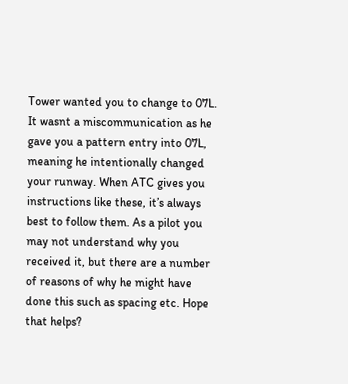Tower wanted you to change to 07L. It wasnt a miscommunication as he gave you a pattern entry into 07L, meaning he intentionally changed your runway. When ATC gives you instructions like these, it’s always best to follow them. As a pilot you may not understand why you received it, but there are a number of reasons of why he might have done this such as spacing etc. Hope that helps?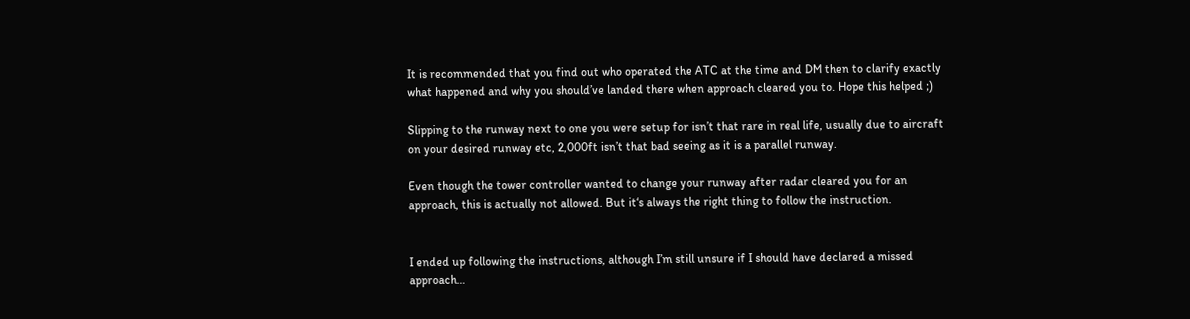It is recommended that you find out who operated the ATC at the time and DM then to clarify exactly what happened and why you should’ve landed there when approach cleared you to. Hope this helped ;)

Slipping to the runway next to one you were setup for isn’t that rare in real life, usually due to aircraft on your desired runway etc, 2,000ft isn’t that bad seeing as it is a parallel runway.

Even though the tower controller wanted to change your runway after radar cleared you for an approach, this is actually not allowed. But it‘s always the right thing to follow the instruction.


I ended up following the instructions, although I’m still unsure if I should have declared a missed approach…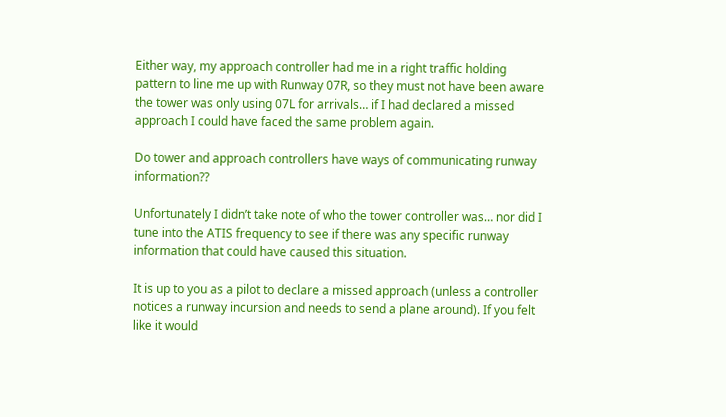Either way, my approach controller had me in a right traffic holding pattern to line me up with Runway 07R, so they must not have been aware the tower was only using 07L for arrivals… if I had declared a missed approach I could have faced the same problem again.

Do tower and approach controllers have ways of communicating runway information??

Unfortunately I didn’t take note of who the tower controller was… nor did I tune into the ATIS frequency to see if there was any specific runway information that could have caused this situation.

It is up to you as a pilot to declare a missed approach (unless a controller notices a runway incursion and needs to send a plane around). If you felt like it would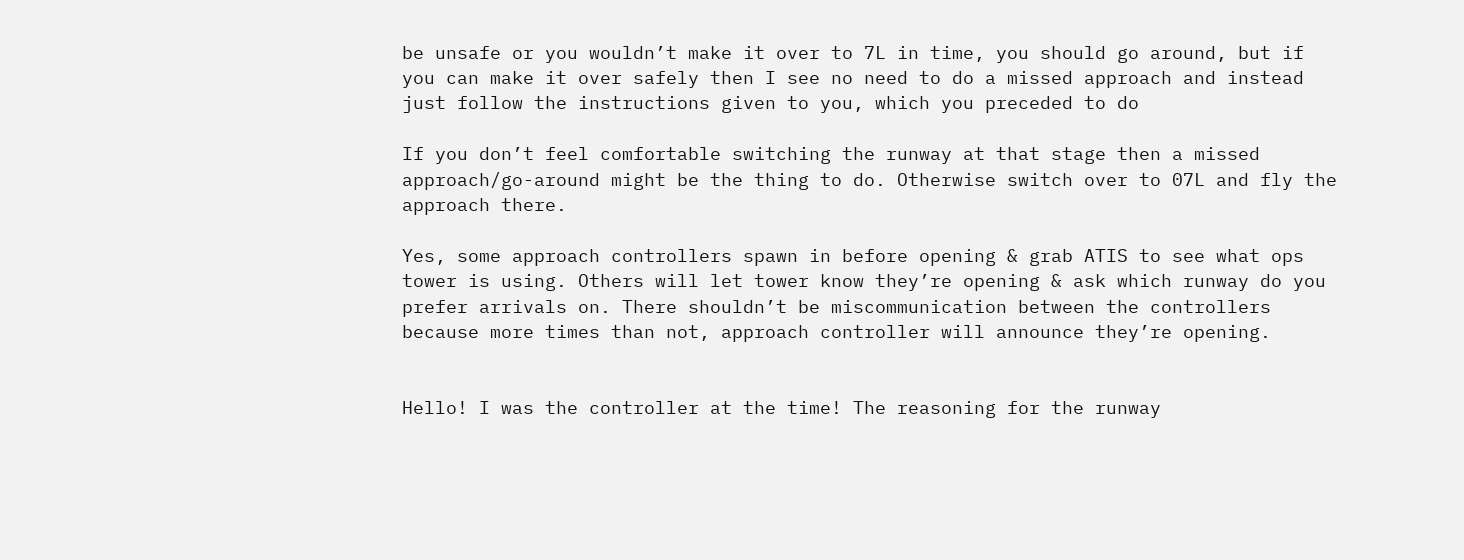be unsafe or you wouldn’t make it over to 7L in time, you should go around, but if you can make it over safely then I see no need to do a missed approach and instead just follow the instructions given to you, which you preceded to do

If you don’t feel comfortable switching the runway at that stage then a missed approach/go-around might be the thing to do. Otherwise switch over to 07L and fly the approach there.

Yes, some approach controllers spawn in before opening & grab ATIS to see what ops tower is using. Others will let tower know they’re opening & ask which runway do you prefer arrivals on. There shouldn’t be miscommunication between the controllers because more times than not, approach controller will announce they’re opening.


Hello! I was the controller at the time! The reasoning for the runway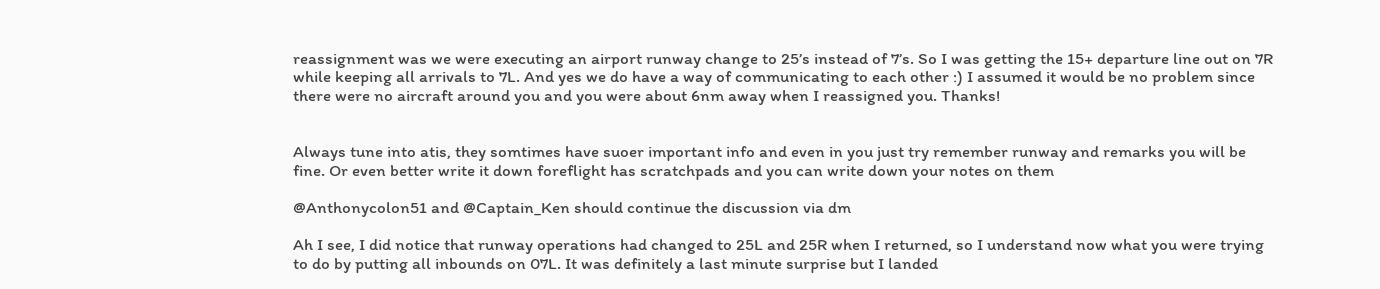reassignment was we were executing an airport runway change to 25’s instead of 7’s. So I was getting the 15+ departure line out on 7R while keeping all arrivals to 7L. And yes we do have a way of communicating to each other :) I assumed it would be no problem since there were no aircraft around you and you were about 6nm away when I reassigned you. Thanks!


Always tune into atis, they somtimes have suoer important info and even in you just try remember runway and remarks you will be fine. Or even better write it down foreflight has scratchpads and you can write down your notes on them

@Anthonycolon51 and @Captain_Ken should continue the discussion via dm

Ah I see, I did notice that runway operations had changed to 25L and 25R when I returned, so I understand now what you were trying to do by putting all inbounds on 07L. It was definitely a last minute surprise but I landed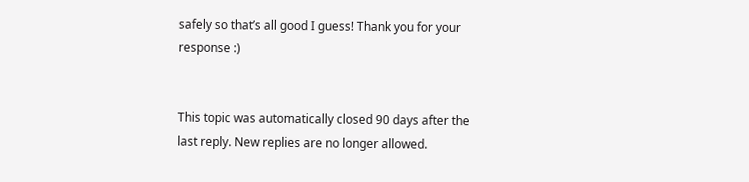safely so that’s all good I guess! Thank you for your response :)


This topic was automatically closed 90 days after the last reply. New replies are no longer allowed.